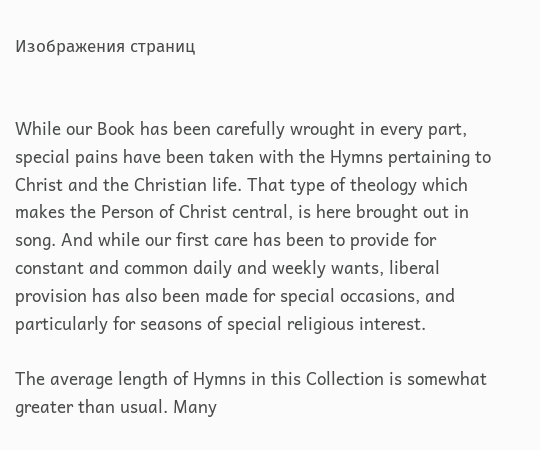Изображения страниц


While our Book has been carefully wrought in every part, special pains have been taken with the Hymns pertaining to Christ and the Christian life. That type of theology which makes the Person of Christ central, is here brought out in song. And while our first care has been to provide for constant and common daily and weekly wants, liberal provision has also been made for special occasions, and particularly for seasons of special religious interest.

The average length of Hymns in this Collection is somewhat greater than usual. Many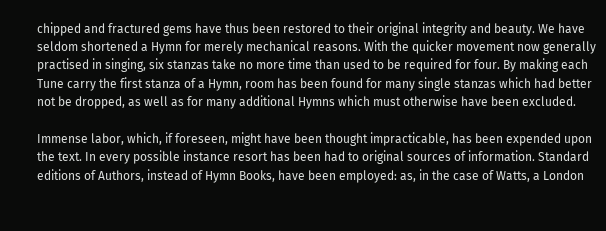chipped and fractured gems have thus been restored to their original integrity and beauty. We have seldom shortened a Hymn for merely mechanical reasons. With the quicker movement now generally practised in singing, six stanzas take no more time than used to be required for four. By making each Tune carry the first stanza of a Hymn, room has been found for many single stanzas which had better not be dropped, as well as for many additional Hymns which must otherwise have been excluded.

Immense labor, which, if foreseen, might have been thought impracticable, has been expended upon the text. In every possible instance resort has been had to original sources of information. Standard editions of Authors, instead of Hymn Books, have been employed: as, in the case of Watts, a London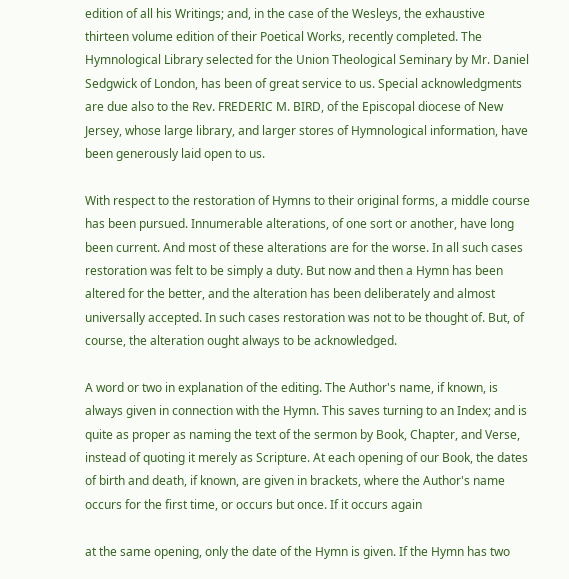edition of all his Writings; and, in the case of the Wesleys, the exhaustive thirteen volume edition of their Poetical Works, recently completed. The Hymnological Library selected for the Union Theological Seminary by Mr. Daniel Sedgwick of London, has been of great service to us. Special acknowledgments are due also to the Rev. FREDERIC M. BIRD, of the Episcopal diocese of New Jersey, whose large library, and larger stores of Hymnological information, have been generously laid open to us.

With respect to the restoration of Hymns to their original forms, a middle course has been pursued. Innumerable alterations, of one sort or another, have long been current. And most of these alterations are for the worse. In all such cases restoration was felt to be simply a duty. But now and then a Hymn has been altered for the better, and the alteration has been deliberately and almost universally accepted. In such cases restoration was not to be thought of. But, of course, the alteration ought always to be acknowledged.

A word or two in explanation of the editing. The Author's name, if known, is always given in connection with the Hymn. This saves turning to an Index; and is quite as proper as naming the text of the sermon by Book, Chapter, and Verse, instead of quoting it merely as Scripture. At each opening of our Book, the dates of birth and death, if known, are given in brackets, where the Author's name occurs for the first time, or occurs but once. If it occurs again

at the same opening, only the date of the Hymn is given. If the Hymn has two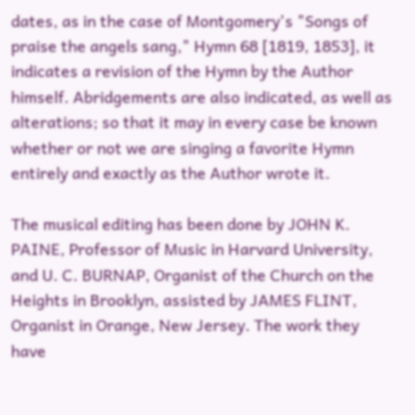dates, as in the case of Montgomery's "Songs of praise the angels sang," Hymn 68 [1819, 1853], it indicates a revision of the Hymn by the Author himself. Abridgements are also indicated, as well as alterations; so that it may in every case be known whether or not we are singing a favorite Hymn entirely and exactly as the Author wrote it.

The musical editing has been done by JOHN K. PAINE, Professor of Music in Harvard University, and U. C. BURNAP, Organist of the Church on the Heights in Brooklyn, assisted by JAMES FLINT, Organist in Orange, New Jersey. The work they have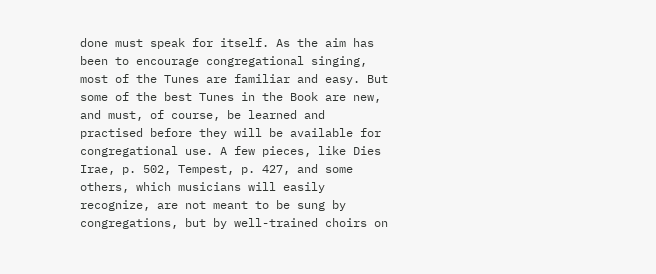done must speak for itself. As the aim has been to encourage congregational singing, most of the Tunes are familiar and easy. But some of the best Tunes in the Book are new, and must, of course, be learned and practised before they will be available for congregational use. A few pieces, like Dies Irae, p. 502, Tempest, p. 427, and some others, which musicians will easily recognize, are not meant to be sung by congregations, but by well-trained choirs on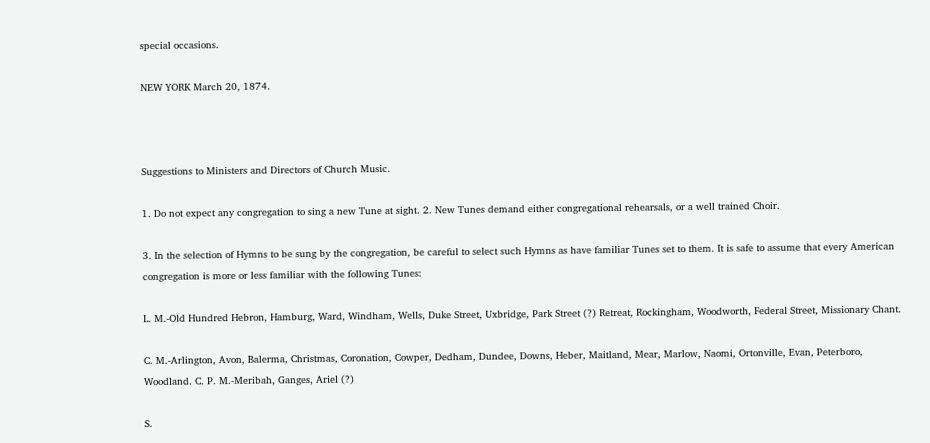special occasions.

NEW YORK March 20, 1874.



Suggestions to Ministers and Directors of Church Music.

1. Do not expect any congregation to sing a new Tune at sight. 2. New Tunes demand either congregational rehearsals, or a well trained Choir.

3. In the selection of Hymns to be sung by the congregation, be careful to select such Hymns as have familiar Tunes set to them. It is safe to assume that every American congregation is more or less familiar with the following Tunes:

L. M.-Old Hundred Hebron, Hamburg, Ward, Windham, Wells, Duke Street, Uxbridge, Park Street (?) Retreat, Rockingham, Woodworth, Federal Street, Missionary Chant.

C. M.-Arlington, Avon, Balerma, Christmas, Coronation, Cowper, Dedham, Dundee, Downs, Heber, Maitland, Mear, Marlow, Naomi, Ortonville, Evan, Peterboro, Woodland. C. P. M.-Meribah, Ganges, Ariel (?)

S.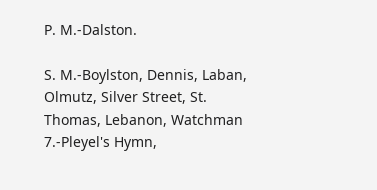P. M.-Dalston.

S. M.-Boylston, Dennis, Laban, Olmutz, Silver Street, St. Thomas, Lebanon, Watchman 7.-Pleyel's Hymn,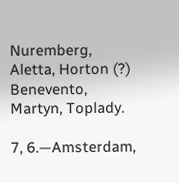Nuremberg, Aletta, Horton (?) Benevento, Martyn, Toplady.

7, 6.—Amsterdam,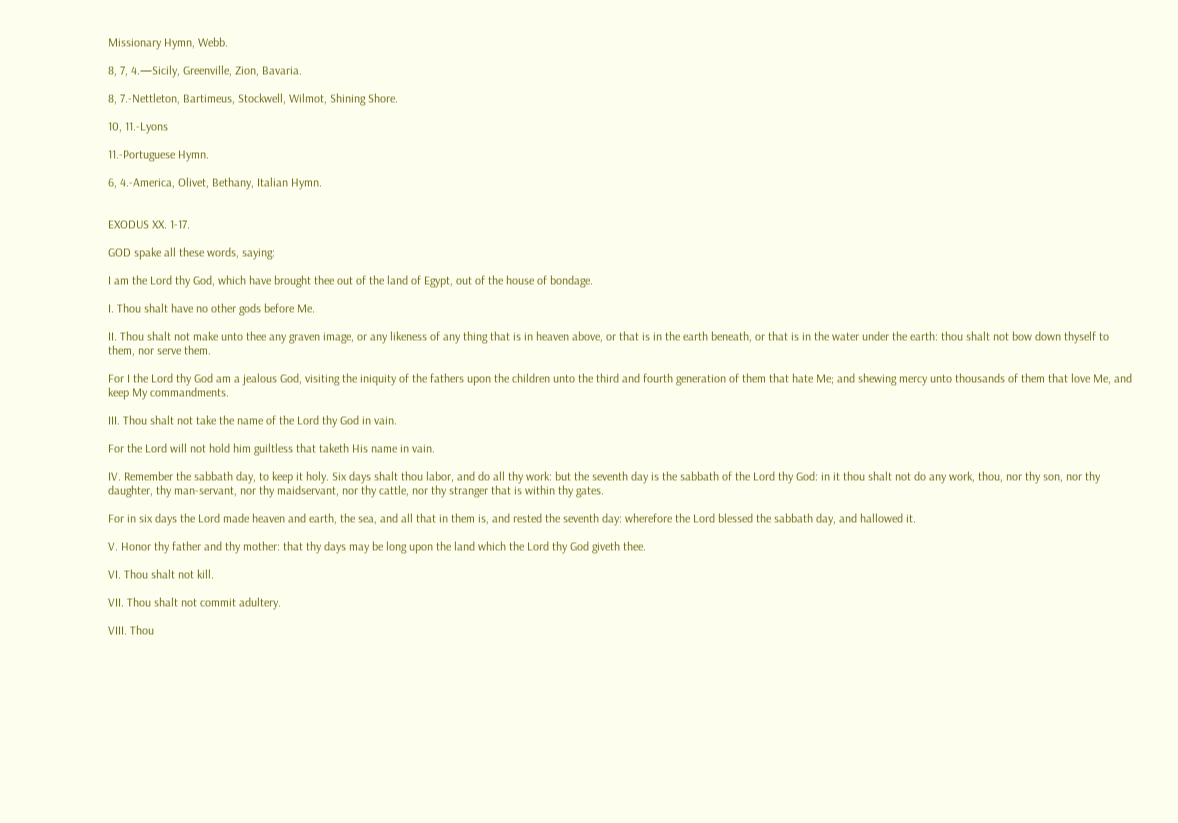Missionary Hymn, Webb.

8, 7, 4.—Sicily, Greenville, Zion, Bavaria.

8, 7.-Nettleton, Bartimeus, Stockwell, Wilmot, Shining Shore.

10, 11.-Lyons

11.-Portuguese Hymn.

6, 4.-America, Olivet, Bethany, Italian Hymn.


EXODUS XX. 1-17.

GOD spake all these words, saying:

I am the Lord thy God, which have brought thee out of the land of Egypt, out of the house of bondage.

I. Thou shalt have no other gods before Me.

II. Thou shalt not make unto thee any graven image, or any likeness of any thing that is in heaven above, or that is in the earth beneath, or that is in the water under the earth: thou shalt not bow down thyself to them, nor serve them.

For I the Lord thy God am a jealous God, visiting the iniquity of the fathers upon the children unto the third and fourth generation of them that hate Me; and shewing mercy unto thousands of them that love Me, and keep My commandments.

III. Thou shalt not take the name of the Lord thy God in vain.

For the Lord will not hold him guiltless that taketh His name in vain.

IV. Remember the sabbath day, to keep it holy. Six days shalt thou labor, and do all thy work: but the seventh day is the sabbath of the Lord thy God: in it thou shalt not do any work, thou, nor thy son, nor thy daughter, thy man-servant, nor thy maidservant, nor thy cattle, nor thy stranger that is within thy gates.

For in six days the Lord made heaven and earth, the sea, and all that in them is, and rested the seventh day: wherefore the Lord blessed the sabbath day, and hallowed it.

V. Honor thy father and thy mother: that thy days may be long upon the land which the Lord thy God giveth thee.

VI. Thou shalt not kill.

VII. Thou shalt not commit adultery.

VIII. Thou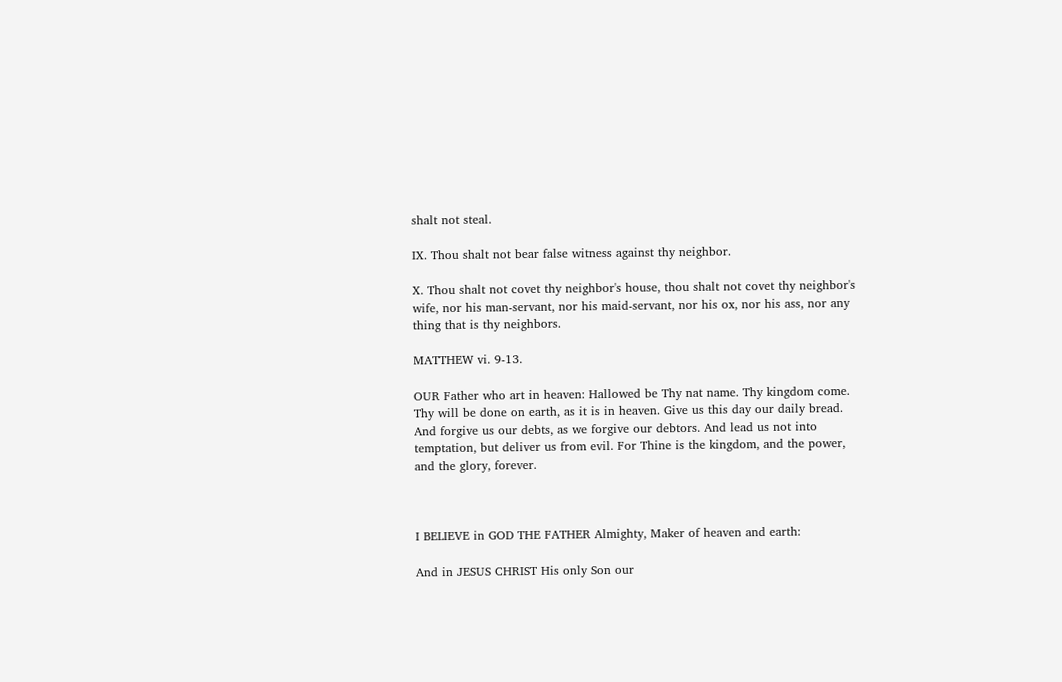shalt not steal.

IX. Thou shalt not bear false witness against thy neighbor.

X. Thou shalt not covet thy neighbor's house, thou shalt not covet thy neighbor's wife, nor his man-servant, nor his maid-servant, nor his ox, nor his ass, nor any thing that is thy neighbors.

MATTHEW vi. 9-13.

OUR Father who art in heaven: Hallowed be Thy nat name. Thy kingdom come. Thy will be done on earth, as it is in heaven. Give us this day our daily bread. And forgive us our debts, as we forgive our debtors. And lead us not into temptation, but deliver us from evil. For Thine is the kingdom, and the power, and the glory, forever.



I BELIEVE in GOD THE FATHER Almighty, Maker of heaven and earth:

And in JESUS CHRIST His only Son our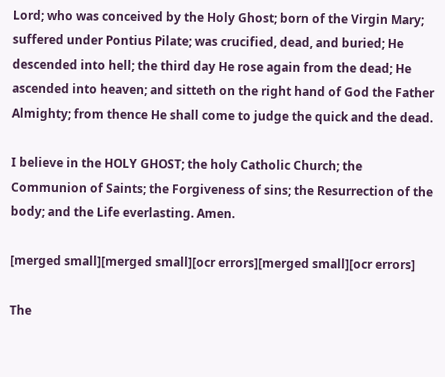Lord; who was conceived by the Holy Ghost; born of the Virgin Mary; suffered under Pontius Pilate; was crucified, dead, and buried; He descended into hell; the third day He rose again from the dead; He ascended into heaven; and sitteth on the right hand of God the Father Almighty; from thence He shall come to judge the quick and the dead.

I believe in the HOLY GHOST; the holy Catholic Church; the Communion of Saints; the Forgiveness of sins; the Resurrection of the body; and the Life everlasting. Amen.

[merged small][merged small][ocr errors][merged small][ocr errors]

The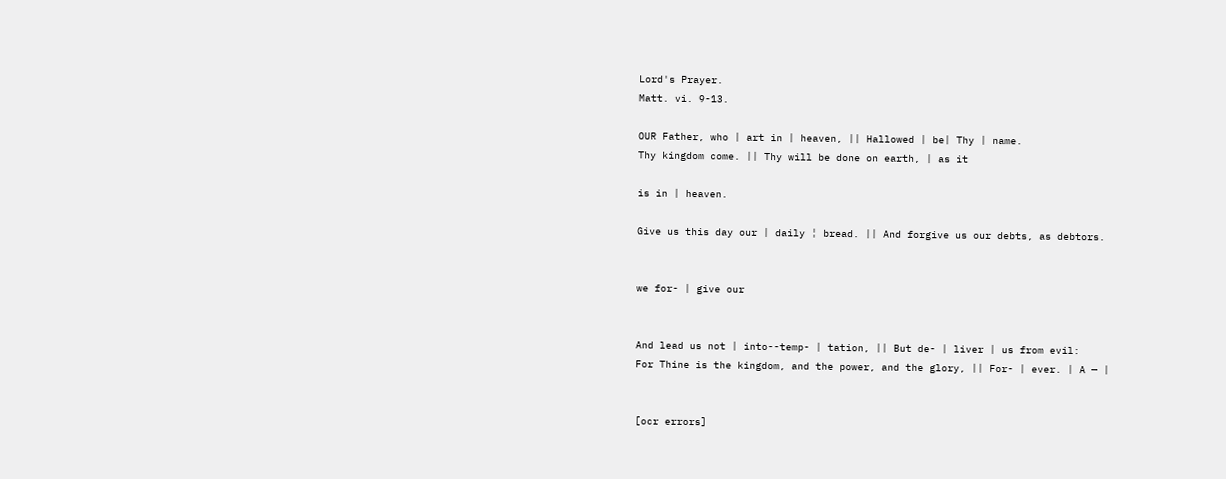Lord's Prayer.
Matt. vi. 9-13.

OUR Father, who | art in | heaven, || Hallowed | be| Thy | name.
Thy kingdom come. || Thy will be done on earth, | as it

is in | heaven.

Give us this day our | daily ¦ bread. || And forgive us our debts, as debtors.


we for- | give our


And lead us not | into--temp- | tation, || But de- | liver | us from evil:
For Thine is the kingdom, and the power, and the glory, || For- | ever. | A — |


[ocr errors]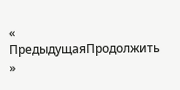« ПредыдущаяПродолжить »